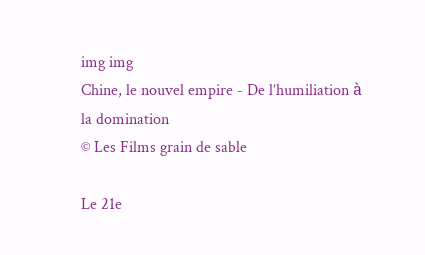img img
Chine, le nouvel empire - De l’humiliation à la domination
© Les Films grain de sable

Le 21e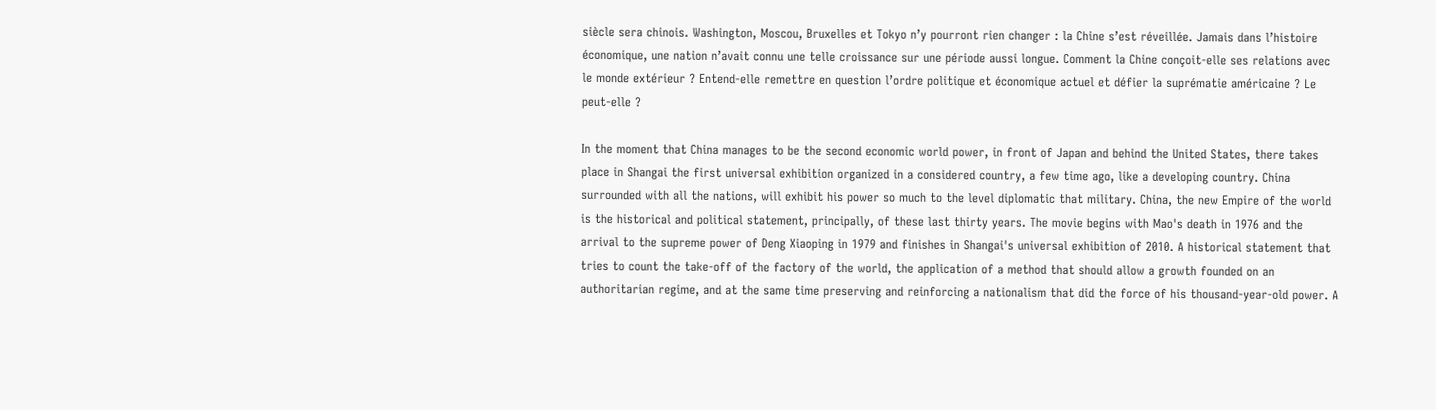siècle sera chinois. Washington, Moscou, Bruxelles et Tokyo n’y pourront rien changer : la Chine s’est réveillée. Jamais dans l’histoire économique, une nation n’avait connu une telle croissance sur une période aussi longue. Comment la Chine conçoit-elle ses relations avec le monde extérieur ? Entend-elle remettre en question l’ordre politique et économique actuel et défier la suprématie américaine ? Le peut-elle ?

In the moment that China manages to be the second economic world power, in front of Japan and behind the United States, there takes place in Shangai the first universal exhibition organized in a considered country, a few time ago, like a developing country. China surrounded with all the nations, will exhibit his power so much to the level diplomatic that military. China, the new Empire of the world is the historical and political statement, principally, of these last thirty years. The movie begins with Mao's death in 1976 and the arrival to the supreme power of Deng Xiaoping in 1979 and finishes in Shangai's universal exhibition of 2010. A historical statement that tries to count the take-off of the factory of the world, the application of a method that should allow a growth founded on an authoritarian regime, and at the same time preserving and reinforcing a nationalism that did the force of his thousand-year-old power. A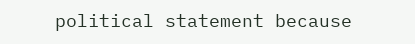political statement because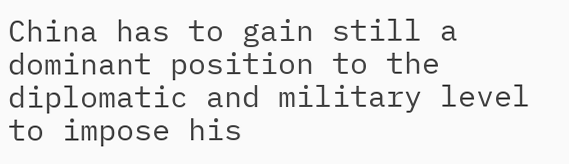China has to gain still a dominant position to the diplomatic and military level to impose his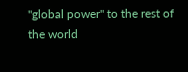"global power" to the rest of the world